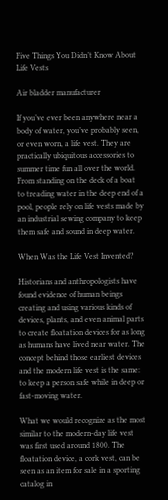Five Things You Didn’t Know About Life Vests

Air bladder manufacturer

If you’ve ever been anywhere near a body of water, you’ve probably seen, or even worn, a life vest. They are practically ubiquitous accessories to summer time fun all over the world. From standing on the deck of a boat to treading water in the deep end of a pool, people rely on life vests made by an industrial sewing company to keep them safe and sound in deep water.

When Was the Life Vest Invented?

Historians and anthropologists have found evidence of human beings creating and using various kinds of devices, plants, and even animal parts to create floatation devices for as long as humans have lived near water. The concept behind those earliest devices and the modern life vest is the same: to keep a person safe while in deep or fast-moving water.

What we would recognize as the most similar to the modern-day life vest was first used around 1800. The floatation device, a cork vest, can be seen as an item for sale in a sporting catalog in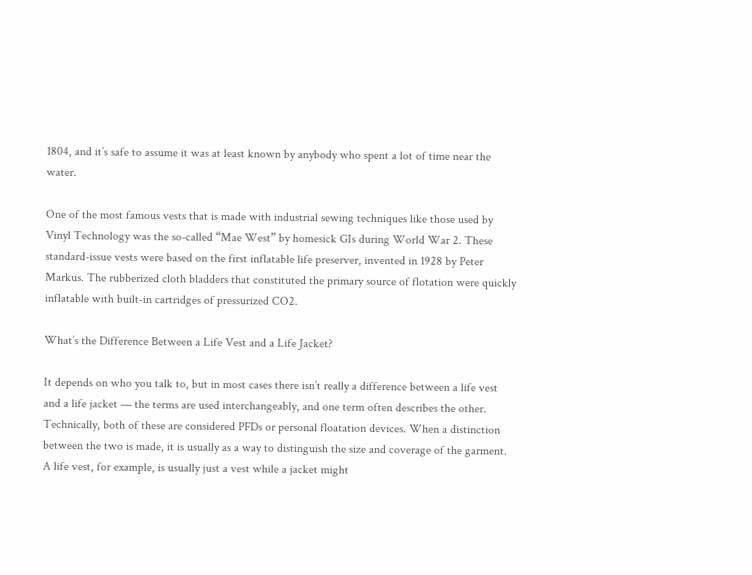1804, and it’s safe to assume it was at least known by anybody who spent a lot of time near the water.

One of the most famous vests that is made with industrial sewing techniques like those used by Vinyl Technology was the so-called “Mae West” by homesick GIs during World War 2. These standard-issue vests were based on the first inflatable life preserver, invented in 1928 by Peter Markus. The rubberized cloth bladders that constituted the primary source of flotation were quickly inflatable with built-in cartridges of pressurized CO2.

What’s the Difference Between a Life Vest and a Life Jacket?

It depends on who you talk to, but in most cases there isn’t really a difference between a life vest and a life jacket — the terms are used interchangeably, and one term often describes the other. Technically, both of these are considered PFDs or personal floatation devices. When a distinction between the two is made, it is usually as a way to distinguish the size and coverage of the garment. A life vest, for example, is usually just a vest while a jacket might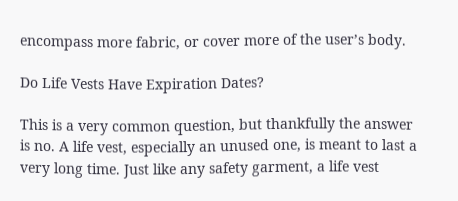encompass more fabric, or cover more of the user’s body.

Do Life Vests Have Expiration Dates?

This is a very common question, but thankfully the answer is no. A life vest, especially an unused one, is meant to last a very long time. Just like any safety garment, a life vest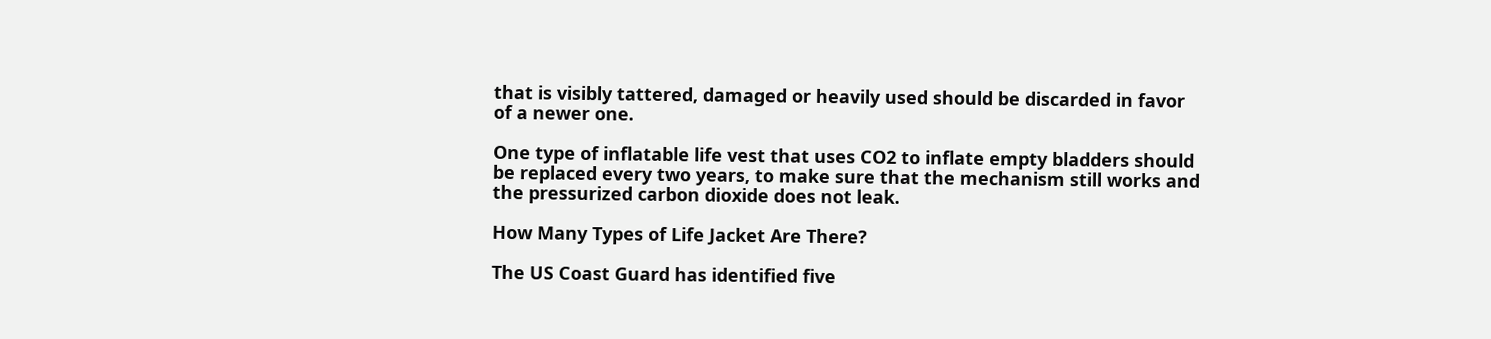that is visibly tattered, damaged or heavily used should be discarded in favor of a newer one.

One type of inflatable life vest that uses CO2 to inflate empty bladders should be replaced every two years, to make sure that the mechanism still works and the pressurized carbon dioxide does not leak.

How Many Types of Life Jacket Are There?

The US Coast Guard has identified five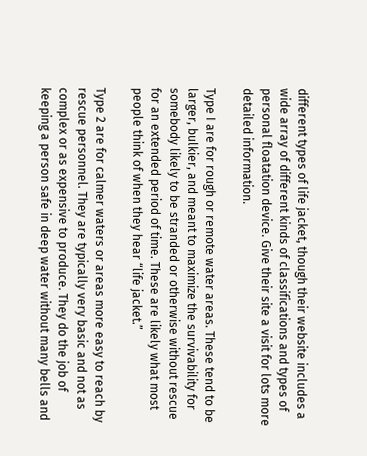different types of life jacket, though their website includes a wide array of different kinds of classifications and types of personal floatation device. Give their site a visit for lots more detailed information.

Type I are for rough or remote water areas. These tend to be larger, bulkier, and meant to maximize the survivability for somebody likely to be stranded or otherwise without rescue for an extended period of time. These are likely what most people think of when they hear “life jacket.”

Type 2 are for calmer waters or areas more easy to reach by rescue personnel. They are typically very basic and not as complex or as expensive to produce. They do the job of keeping a person safe in deep water without many bells and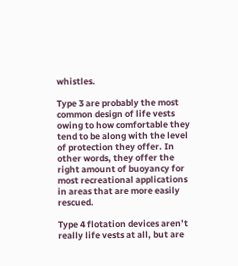whistles.

Type 3 are probably the most common design of life vests owing to how comfortable they tend to be along with the level of protection they offer. In other words, they offer the right amount of buoyancy for most recreational applications in areas that are more easily rescued.

Type 4 flotation devices aren’t really life vests at all, but are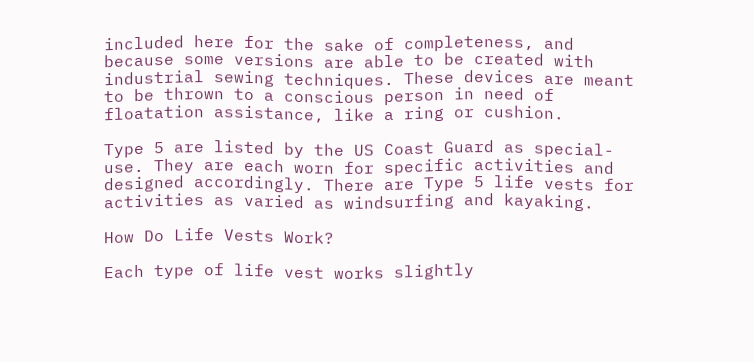included here for the sake of completeness, and because some versions are able to be created with industrial sewing techniques. These devices are meant to be thrown to a conscious person in need of floatation assistance, like a ring or cushion.

Type 5 are listed by the US Coast Guard as special-use. They are each worn for specific activities and designed accordingly. There are Type 5 life vests for activities as varied as windsurfing and kayaking.

How Do Life Vests Work?

Each type of life vest works slightly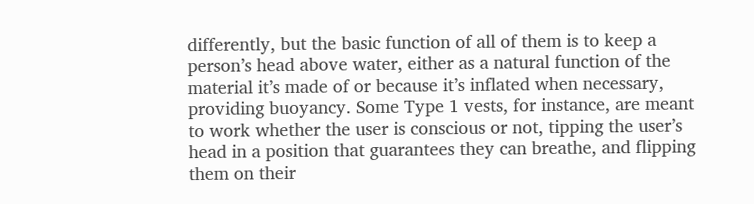differently, but the basic function of all of them is to keep a person’s head above water, either as a natural function of the material it’s made of or because it’s inflated when necessary, providing buoyancy. Some Type 1 vests, for instance, are meant to work whether the user is conscious or not, tipping the user’s head in a position that guarantees they can breathe, and flipping them on their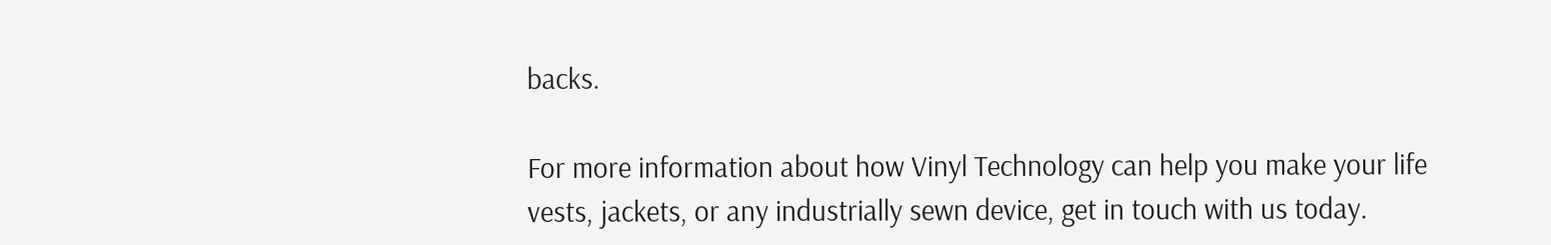backs.

For more information about how Vinyl Technology can help you make your life vests, jackets, or any industrially sewn device, get in touch with us today.